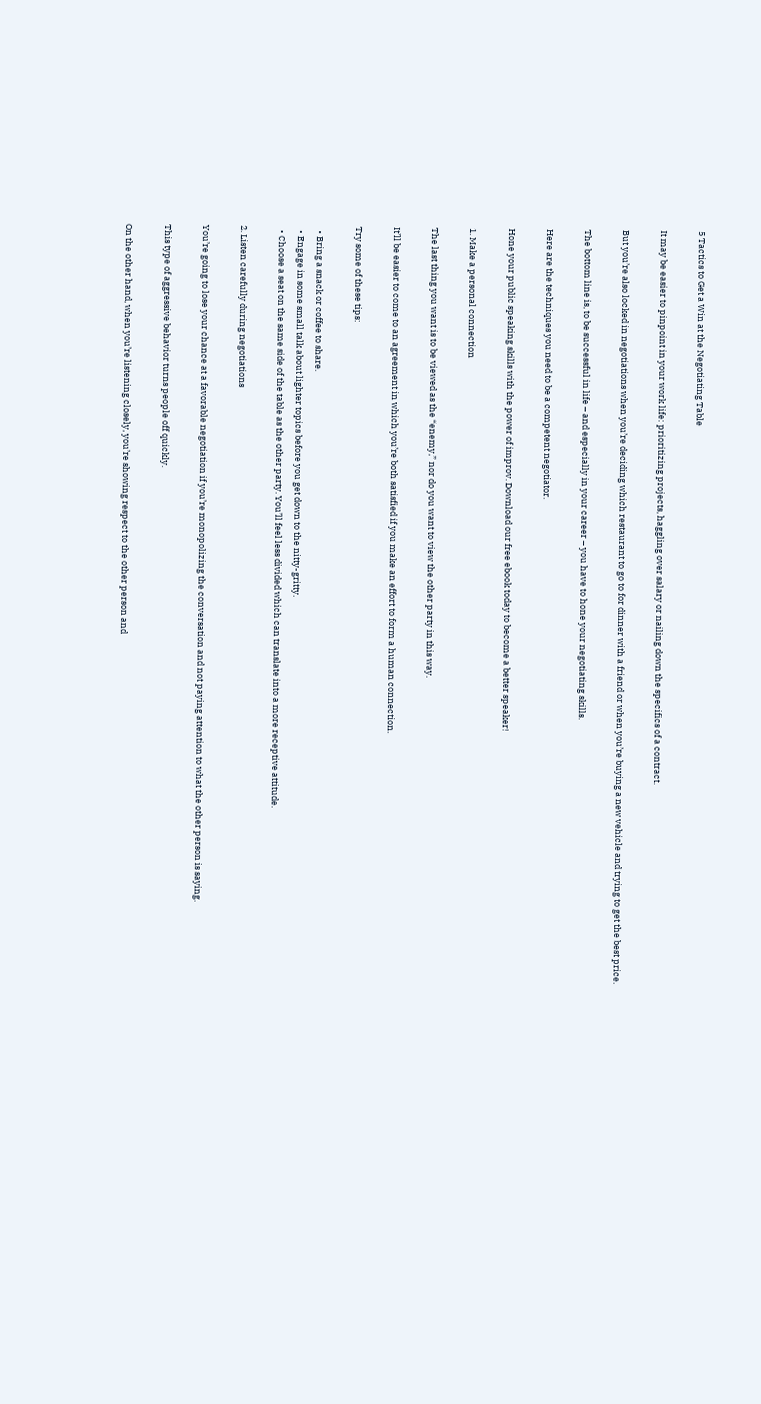5 Tactics to Get a Win at the Negotiating Table

It may be easier to pinpoint in your work life: prioritizing projects, haggling over salary or nailing down the specifics of a contract.

But you’re also locked in negotiations when you’re deciding which restaurant to go to for dinner with a friend or when you’re buying a new vehicle and trying to get the best price.

The bottom line is, to be successful in life – and especially in your career – you have to hone your negotiating skills.

Here are the techniques you need to be a competent negotiator.

Hone your public speaking skills with the power of improv. Download our free ebook today to become a better speaker!

1. Make a personal connection

The last thing you want is to be viewed as the “enemy,” nor do you want to view the other party in this way.

It’ll be easier to come to an agreement in which you’re both satisfied if you make an effort to form a human connection.

Try some of these tips:

  • Bring a snack or coffee to share.
  • Engage in some small talk about lighter topics before you get down to the nitty-gritty.
  • Choose a seat on the same side of the table as the other party. You’ll feel less divided which can translate into a more receptive attitude.

2. Listen carefully during negotiations

You’re going to lose your chance at a favorable negotiation if you’re monopolizing the conversation and not paying attention to what the other person is saying.

This type of aggressive behavior turns people off quickly.

On the other hand, when you’re listening closely, you’re showing respect to the other person and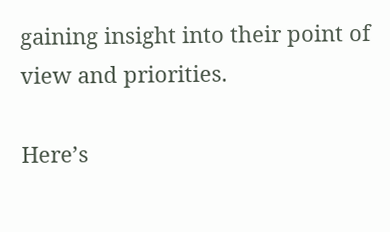gaining insight into their point of view and priorities.

Here’s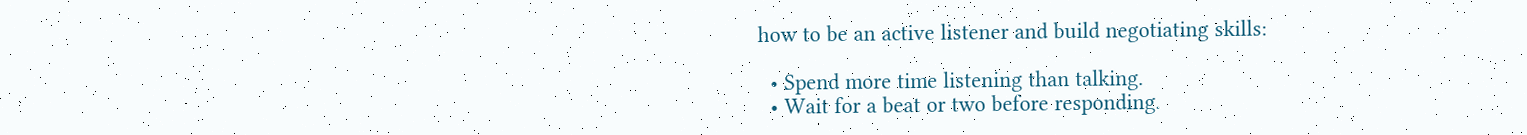how to be an active listener and build negotiating skills:

  • Spend more time listening than talking.
  • Wait for a beat or two before responding.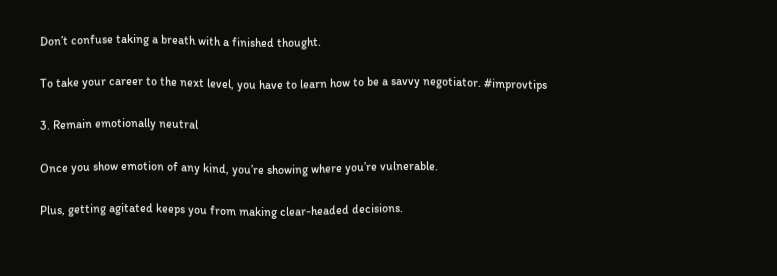Don’t confuse taking a breath with a finished thought.

To take your career to the next level, you have to learn how to be a savvy negotiator. #improvtips

3. Remain emotionally neutral

Once you show emotion of any kind, you’re showing where you’re vulnerable.

Plus, getting agitated keeps you from making clear-headed decisions.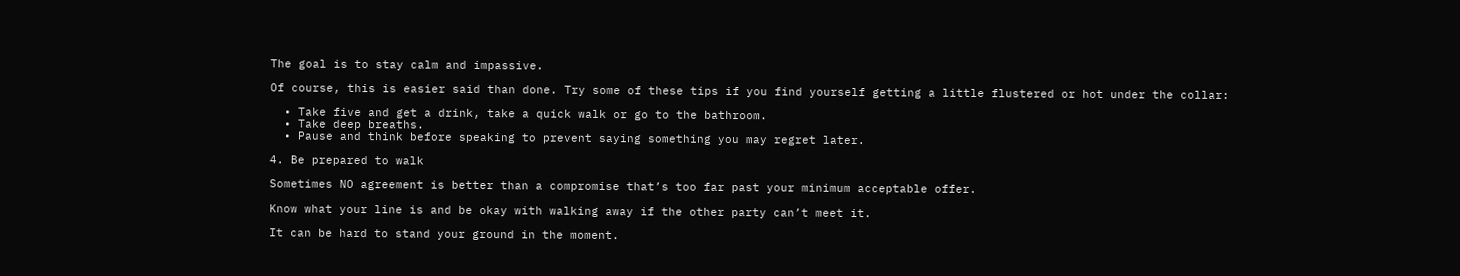The goal is to stay calm and impassive.

Of course, this is easier said than done. Try some of these tips if you find yourself getting a little flustered or hot under the collar:

  • Take five and get a drink, take a quick walk or go to the bathroom.
  • Take deep breaths.
  • Pause and think before speaking to prevent saying something you may regret later.

4. Be prepared to walk

Sometimes NO agreement is better than a compromise that’s too far past your minimum acceptable offer.

Know what your line is and be okay with walking away if the other party can’t meet it.

It can be hard to stand your ground in the moment.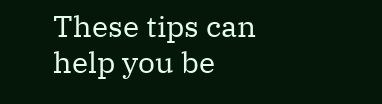These tips can help you be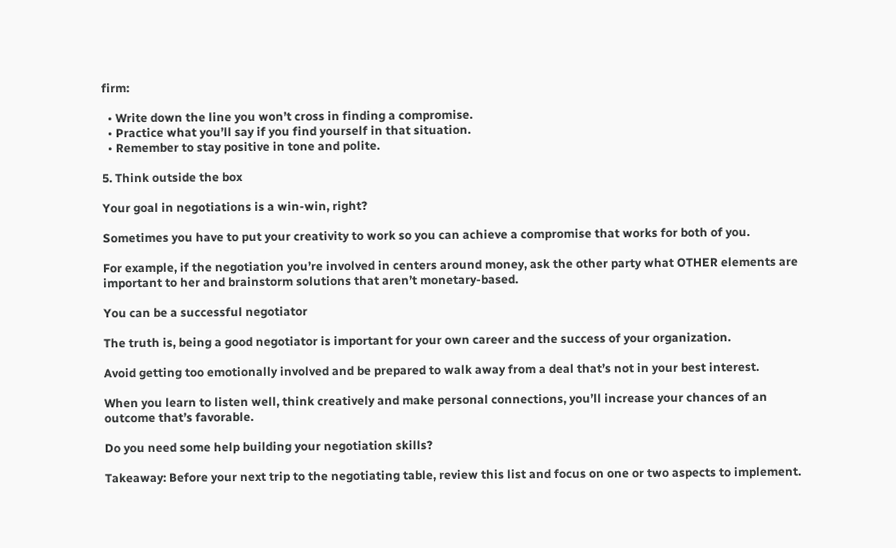firm:

  • Write down the line you won’t cross in finding a compromise.
  • Practice what you’ll say if you find yourself in that situation.
  • Remember to stay positive in tone and polite.

5. Think outside the box

Your goal in negotiations is a win-win, right?

Sometimes you have to put your creativity to work so you can achieve a compromise that works for both of you.

For example, if the negotiation you’re involved in centers around money, ask the other party what OTHER elements are important to her and brainstorm solutions that aren’t monetary-based.

You can be a successful negotiator

The truth is, being a good negotiator is important for your own career and the success of your organization.

Avoid getting too emotionally involved and be prepared to walk away from a deal that’s not in your best interest.

When you learn to listen well, think creatively and make personal connections, you’ll increase your chances of an outcome that’s favorable.

Do you need some help building your negotiation skills?

Takeaway: Before your next trip to the negotiating table, review this list and focus on one or two aspects to implement.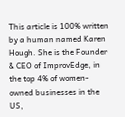This article is 100% written by a human named Karen Hough. She is the Founder & CEO of ImprovEdge, in the top 4% of women-owned businesses in the US,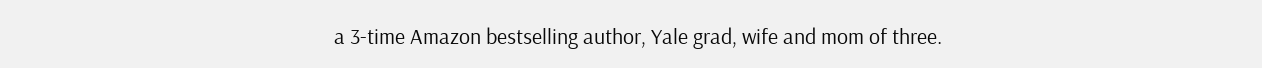a 3-time Amazon bestselling author, Yale grad, wife and mom of three.